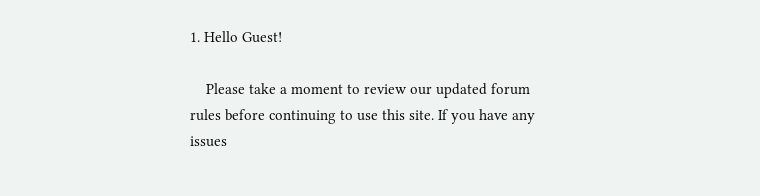1. Hello Guest!

    Please take a moment to review our updated forum rules before continuing to use this site. If you have any issues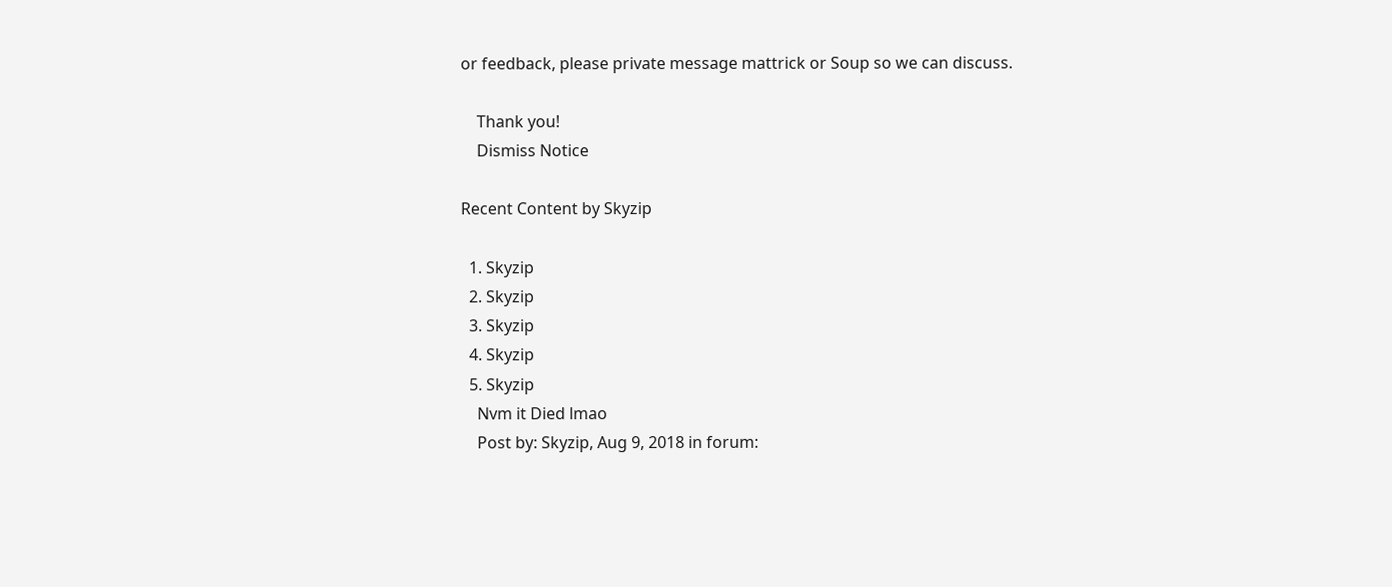or feedback, please private message mattrick or Soup so we can discuss.

    Thank you!
    Dismiss Notice

Recent Content by Skyzip

  1. Skyzip
  2. Skyzip
  3. Skyzip
  4. Skyzip
  5. Skyzip
    Nvm it Died lmao
    Post by: Skyzip, Aug 9, 2018 in forum: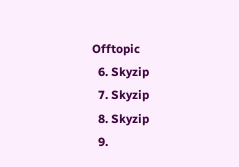Offtopic
  6. Skyzip
  7. Skyzip
  8. Skyzip
  9.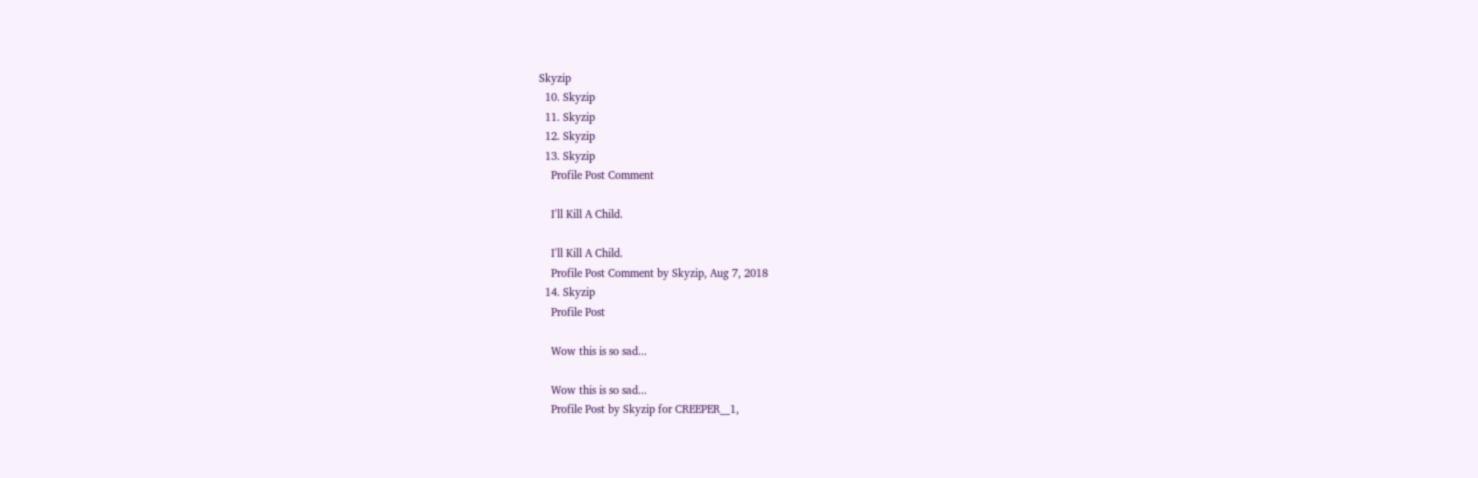Skyzip
  10. Skyzip
  11. Skyzip
  12. Skyzip
  13. Skyzip
    Profile Post Comment

    I'll Kill A Child.

    I'll Kill A Child.
    Profile Post Comment by Skyzip, Aug 7, 2018
  14. Skyzip
    Profile Post

    Wow this is so sad...

    Wow this is so sad...
    Profile Post by Skyzip for CREEPER__1,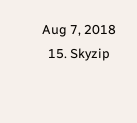Aug 7, 2018
  15. Skyzip